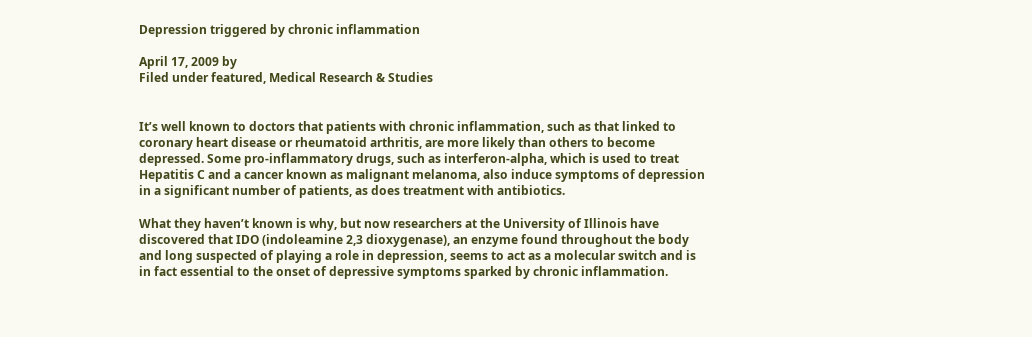Depression triggered by chronic inflammation

April 17, 2009 by
Filed under featured, Medical Research & Studies


It’s well known to doctors that patients with chronic inflammation, such as that linked to coronary heart disease or rheumatoid arthritis, are more likely than others to become depressed. Some pro-inflammatory drugs, such as interferon-alpha, which is used to treat Hepatitis C and a cancer known as malignant melanoma, also induce symptoms of depression in a significant number of patients, as does treatment with antibiotics.

What they haven’t known is why, but now researchers at the University of Illinois have discovered that IDO (indoleamine 2,3 dioxygenase), an enzyme found throughout the body and long suspected of playing a role in depression, seems to act as a molecular switch and is in fact essential to the onset of depressive symptoms sparked by chronic inflammation.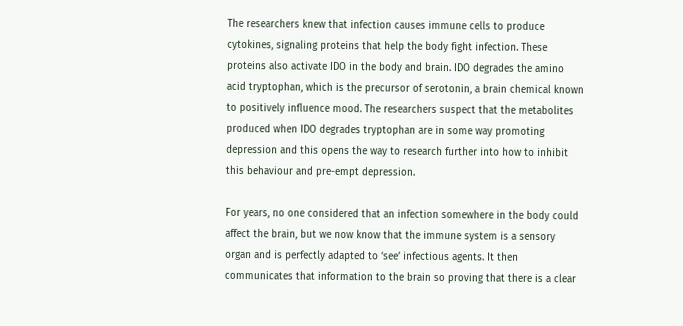The researchers knew that infection causes immune cells to produce cytokines, signaling proteins that help the body fight infection. These proteins also activate IDO in the body and brain. IDO degrades the amino acid tryptophan, which is the precursor of serotonin, a brain chemical known to positively influence mood. The researchers suspect that the metabolites produced when IDO degrades tryptophan are in some way promoting depression and this opens the way to research further into how to inhibit this behaviour and pre-empt depression.

For years, no one considered that an infection somewhere in the body could affect the brain, but we now know that the immune system is a sensory organ and is perfectly adapted to ‘see’ infectious agents. It then communicates that information to the brain so proving that there is a clear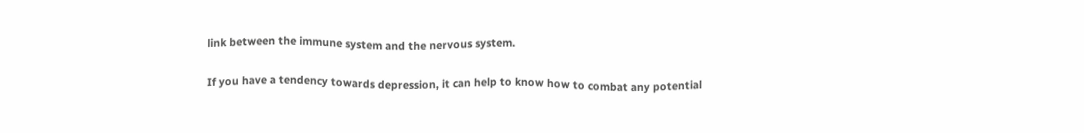link between the immune system and the nervous system.

If you have a tendency towards depression, it can help to know how to combat any potential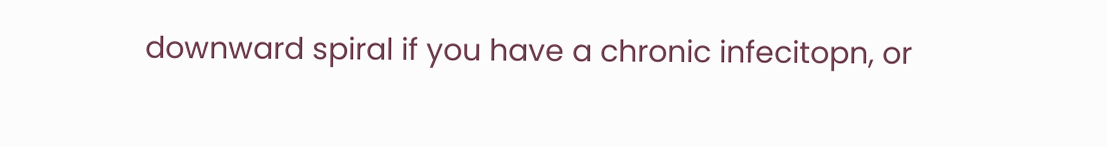downward spiral if you have a chronic infecitopn, or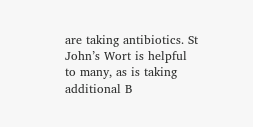are taking antibiotics. St John’s Wort is helpful to many, as is taking additional B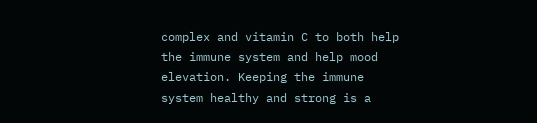complex and vitamin C to both help the immune system and help mood elevation. Keeping the immune system healthy and strong is a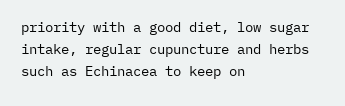priority with a good diet, low sugar intake, regular cupuncture and herbs such as Echinacea to keep on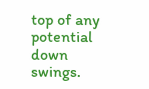top of any potential down swings.